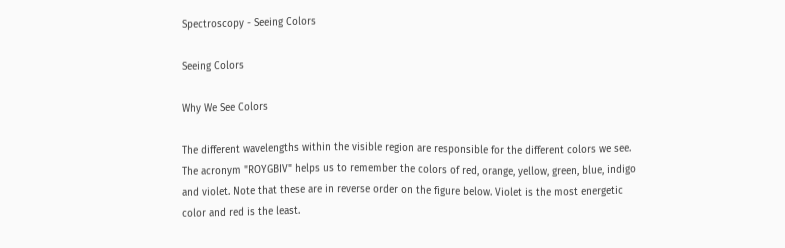Spectroscopy - Seeing Colors

Seeing Colors

Why We See Colors

The different wavelengths within the visible region are responsible for the different colors we see. The acronym "ROYGBIV" helps us to remember the colors of red, orange, yellow, green, blue, indigo and violet. Note that these are in reverse order on the figure below. Violet is the most energetic color and red is the least.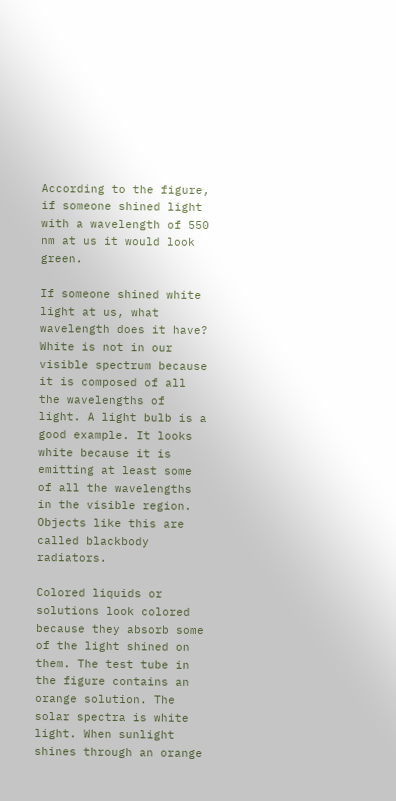According to the figure, if someone shined light with a wavelength of 550 nm at us it would look green.

If someone shined white light at us, what wavelength does it have? White is not in our visible spectrum because it is composed of all the wavelengths of light. A light bulb is a good example. It looks white because it is emitting at least some of all the wavelengths in the visible region. Objects like this are called blackbody radiators.

Colored liquids or solutions look colored because they absorb some of the light shined on them. The test tube in the figure contains an orange solution. The solar spectra is white light. When sunlight shines through an orange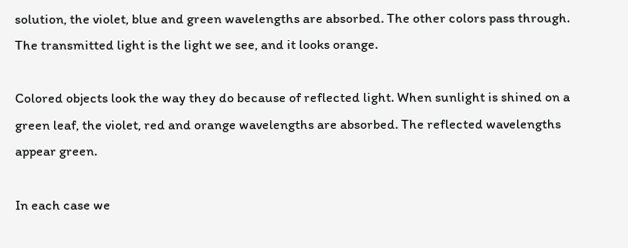solution, the violet, blue and green wavelengths are absorbed. The other colors pass through. The transmitted light is the light we see, and it looks orange.

Colored objects look the way they do because of reflected light. When sunlight is shined on a green leaf, the violet, red and orange wavelengths are absorbed. The reflected wavelengths appear green.

In each case we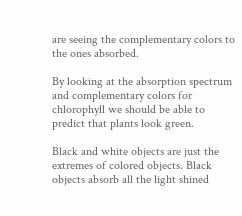are seeing the complementary colors to the ones absorbed.

By looking at the absorption spectrum and complementary colors for chlorophyll we should be able to predict that plants look green.

Black and white objects are just the extremes of colored objects. Black objects absorb all the light shined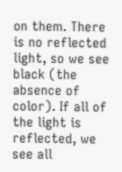on them. There is no reflected light, so we see black (the absence of color). If all of the light is reflected, we see all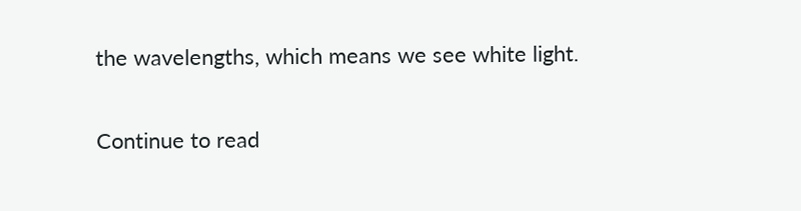the wavelengths, which means we see white light.

Continue to read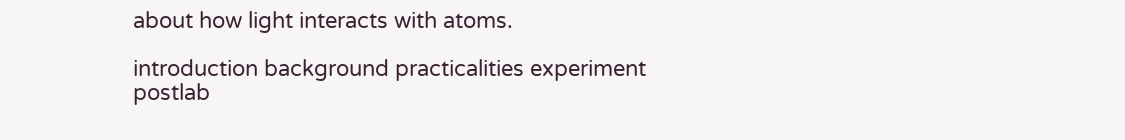about how light interacts with atoms.

introduction background practicalities experiment postlab